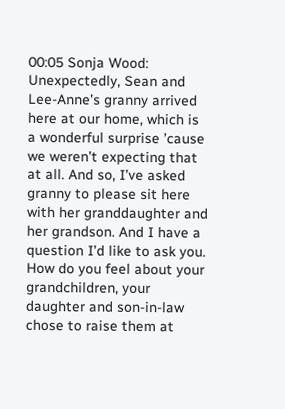00:05 Sonja Wood: Unexpectedly, Sean and Lee-Anne’s granny arrived here at our home, which is a wonderful surprise ’cause we weren’t expecting that at all. And so, I’ve asked granny to please sit here with her granddaughter and her grandson. And I have a question I’d like to ask you. How do you feel about your grandchildren, your daughter and son-in-law chose to raise them at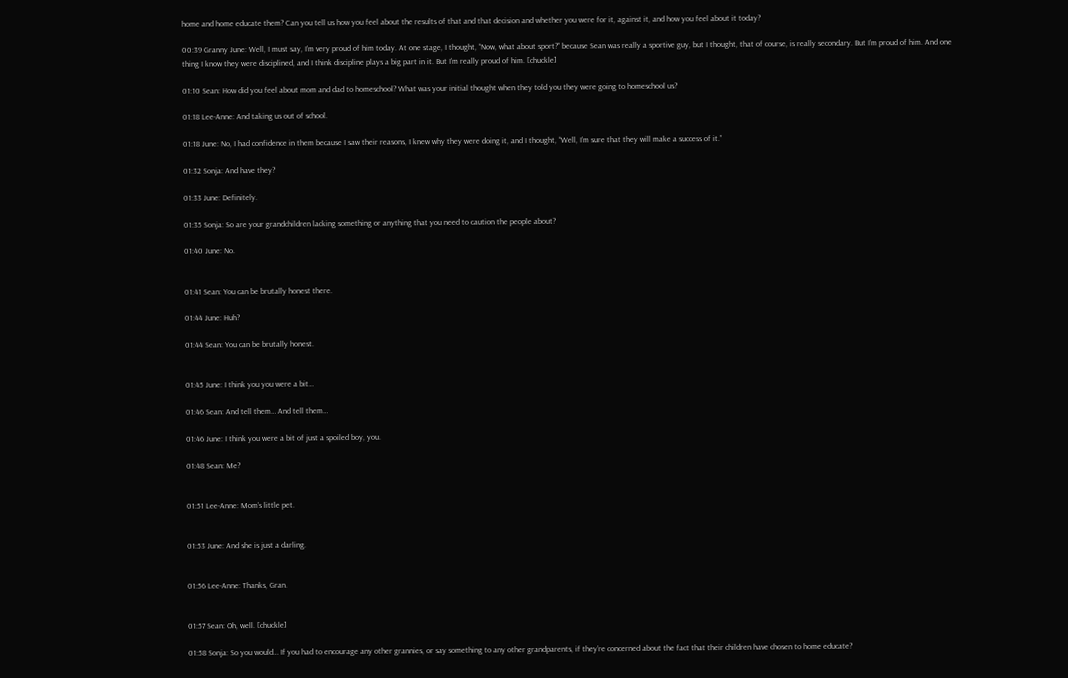home and home educate them? Can you tell us how you feel about the results of that and that decision and whether you were for it, against it, and how you feel about it today?

00:39 Granny June: Well, I must say, I’m very proud of him today. At one stage, I thought, “Now, what about sport?” because Sean was really a sportive guy, but I thought, that of course, is really secondary. But I’m proud of him. And one thing I know they were disciplined, and I think discipline plays a big part in it. But I’m really proud of him. [chuckle]

01:10 Sean: How did you feel about mom and dad to homeschool? What was your initial thought when they told you they were going to homeschool us?

01:18 Lee-Anne: And taking us out of school.

01:18 June: No, I had confidence in them because I saw their reasons, I knew why they were doing it, and I thought, “Well, I’m sure that they will make a success of it.”

01:32 Sonja: And have they?

01:33 June: Definitely.

01:35 Sonja: So are your grandchildren lacking something or anything that you need to caution the people about?

01:40 June: No.


01:41 Sean: You can be brutally honest there.

01:44 June: Huh?

01:44 Sean: You can be brutally honest.


01:45 June: I think you you were a bit…

01:46 Sean: And tell them… And tell them…

01:46 June: I think you were a bit of just a spoiled boy, you.

01:48 Sean: Me?


01:51 Lee-Anne: Mom’s little pet.


01:53 June: And she is just a darling.


01:56 Lee-Anne: Thanks, Gran.


01:57 Sean: Oh, well. [chuckle]

01:58 Sonja: So you would… If you had to encourage any other grannies, or say something to any other grandparents, if they’re concerned about the fact that their children have chosen to home educate?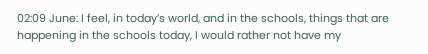02:09 June: I feel, in today’s world, and in the schools, things that are happening in the schools today, I would rather not have my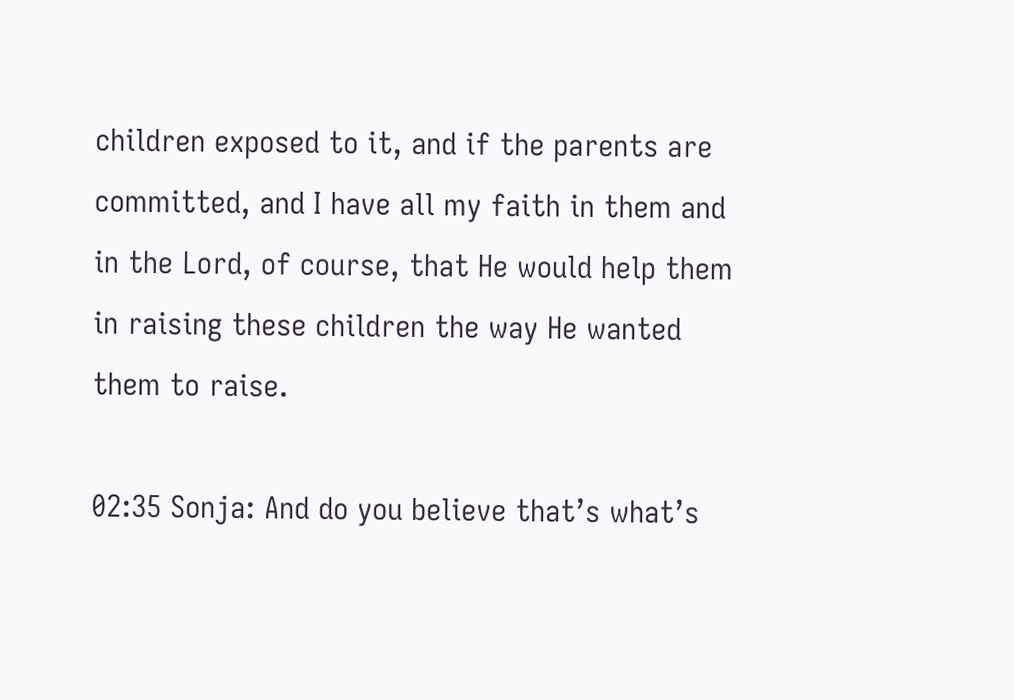children exposed to it, and if the parents are committed, and I have all my faith in them and in the Lord, of course, that He would help them in raising these children the way He wanted them to raise.

02:35 Sonja: And do you believe that’s what’s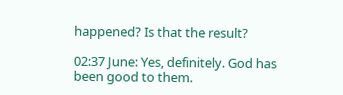happened? Is that the result?

02:37 June: Yes, definitely. God has been good to them.